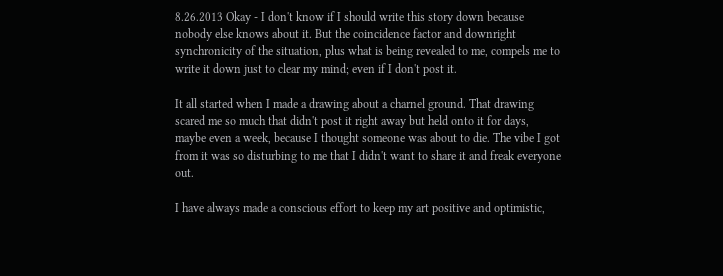8.26.2013 Okay - I don't know if I should write this story down because nobody else knows about it. But the coincidence factor and downright synchronicity of the situation, plus what is being revealed to me, compels me to write it down just to clear my mind; even if I don't post it.

It all started when I made a drawing about a charnel ground. That drawing scared me so much that didn't post it right away but held onto it for days, maybe even a week, because I thought someone was about to die. The vibe I got from it was so disturbing to me that I didn't want to share it and freak everyone out.

I have always made a conscious effort to keep my art positive and optimistic,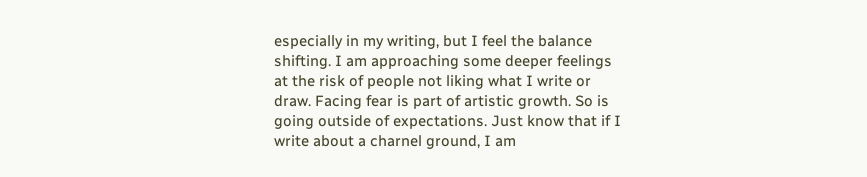especially in my writing, but I feel the balance shifting. I am approaching some deeper feelings at the risk of people not liking what I write or draw. Facing fear is part of artistic growth. So is going outside of expectations. Just know that if I write about a charnel ground, I am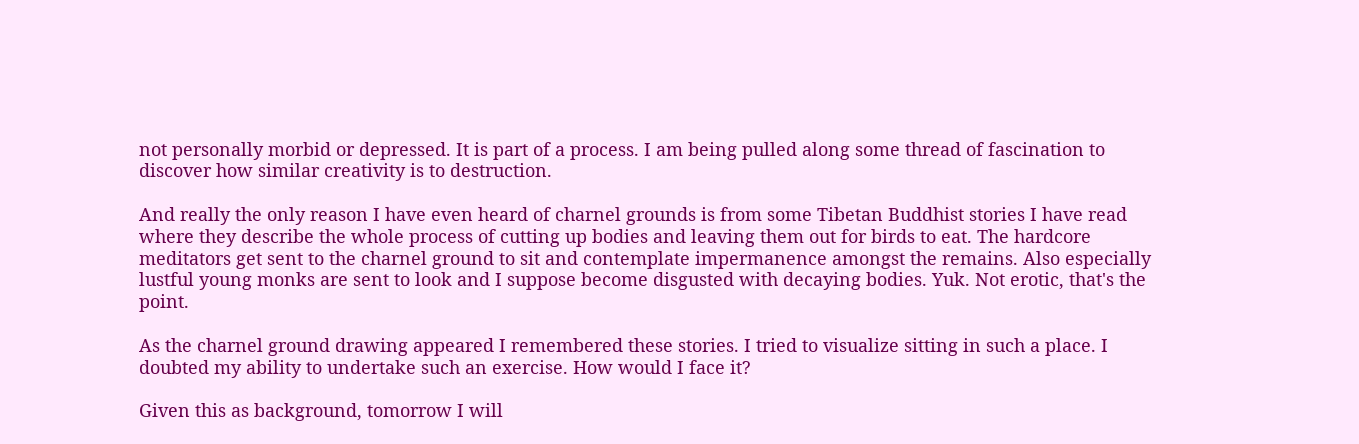not personally morbid or depressed. It is part of a process. I am being pulled along some thread of fascination to discover how similar creativity is to destruction.

And really the only reason I have even heard of charnel grounds is from some Tibetan Buddhist stories I have read where they describe the whole process of cutting up bodies and leaving them out for birds to eat. The hardcore meditators get sent to the charnel ground to sit and contemplate impermanence amongst the remains. Also especially lustful young monks are sent to look and I suppose become disgusted with decaying bodies. Yuk. Not erotic, that's the point.

As the charnel ground drawing appeared I remembered these stories. I tried to visualize sitting in such a place. I doubted my ability to undertake such an exercise. How would I face it?

Given this as background, tomorrow I will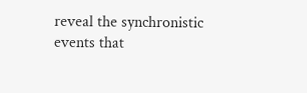reveal the synchronistic events that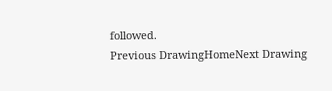followed.
Previous DrawingHomeNext Drawing